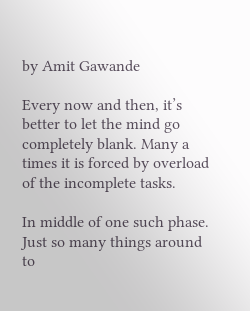by Amit Gawande

Every now and then, it’s better to let the mind go completely blank. Many a times it is forced by overload of the incomplete tasks.

In middle of one such phase. Just so many things around to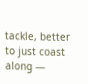tackle, better to just coast along —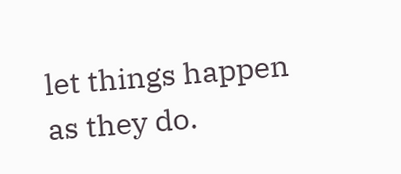let things happen as they do.